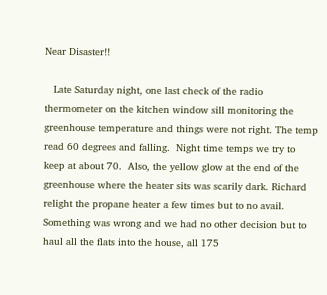Near Disaster!!

   Late Saturday night, one last check of the radio thermometer on the kitchen window sill monitoring the greenhouse temperature and things were not right. The temp read 60 degrees and falling.  Night time temps we try to keep at about 70.  Also, the yellow glow at the end of the greenhouse where the heater sits was scarily dark. Richard relight the propane heater a few times but to no avail. Something was wrong and we had no other decision but to haul all the flats into the house, all 175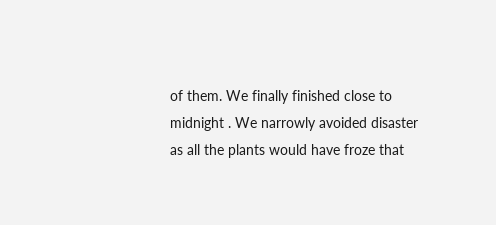of them. We finally finished close to midnight . We narrowly avoided disaster as all the plants would have froze that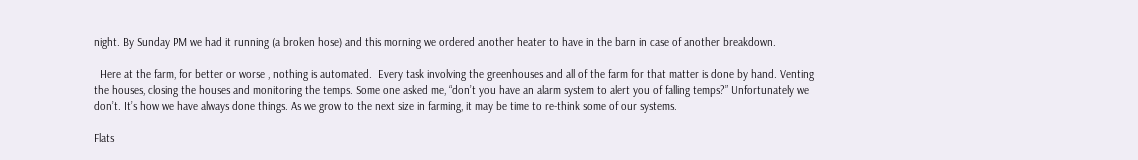night. By Sunday PM we had it running (a broken hose) and this morning we ordered another heater to have in the barn in case of another breakdown.

  Here at the farm, for better or worse , nothing is automated.  Every task involving the greenhouses and all of the farm for that matter is done by hand. Venting the houses, closing the houses and monitoring the temps. Some one asked me, “don’t you have an alarm system to alert you of falling temps?” Unfortunately we don’t. It’s how we have always done things. As we grow to the next size in farming, it may be time to re-think some of our systems.

Flats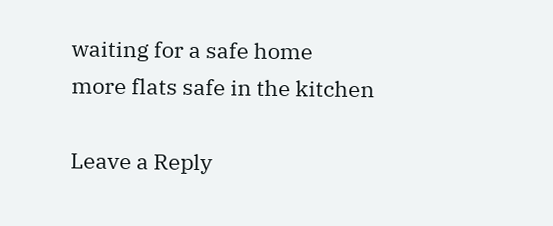waiting for a safe home
more flats safe in the kitchen

Leave a Reply